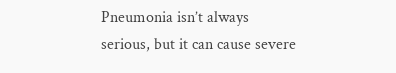Pneumonia isn’t always serious, but it can cause severe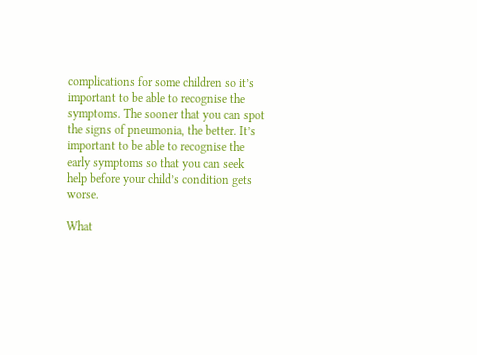complications for some children so it’s important to be able to recognise the symptoms. The sooner that you can spot the signs of pneumonia, the better. It’s important to be able to recognise the early symptoms so that you can seek help before your child’s condition gets worse.

What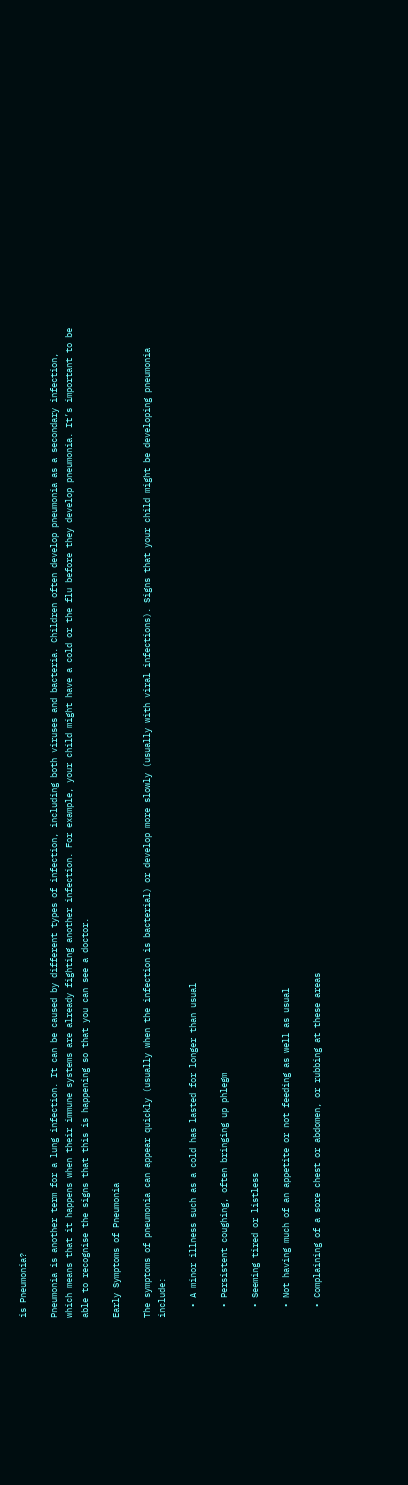is Pneumonia?

Pneumonia is another term for a lung infection. It can be caused by different types of infection, including both viruses and bacteria. Children often develop pneumonia as a secondary infection, which means that it happens when their immune systems are already fighting another infection. For example, your child might have a cold or the flu before they develop pneumonia. It’s important to be able to recognise the signs that this is happening so that you can see a doctor.

Early Symptoms of Pneumonia

The symptoms of pneumonia can appear quickly (usually when the infection is bacterial) or develop more slowly (usually with viral infections). Signs that your child might be developing pneumonia include:

  • A minor illness such as a cold has lasted for longer than usual

  • Persistent coughing, often bringing up phlegm

  • Seeming tired or listless

  • Not having much of an appetite or not feeding as well as usual

  • Complaining of a sore chest or abdomen, or rubbing at these areas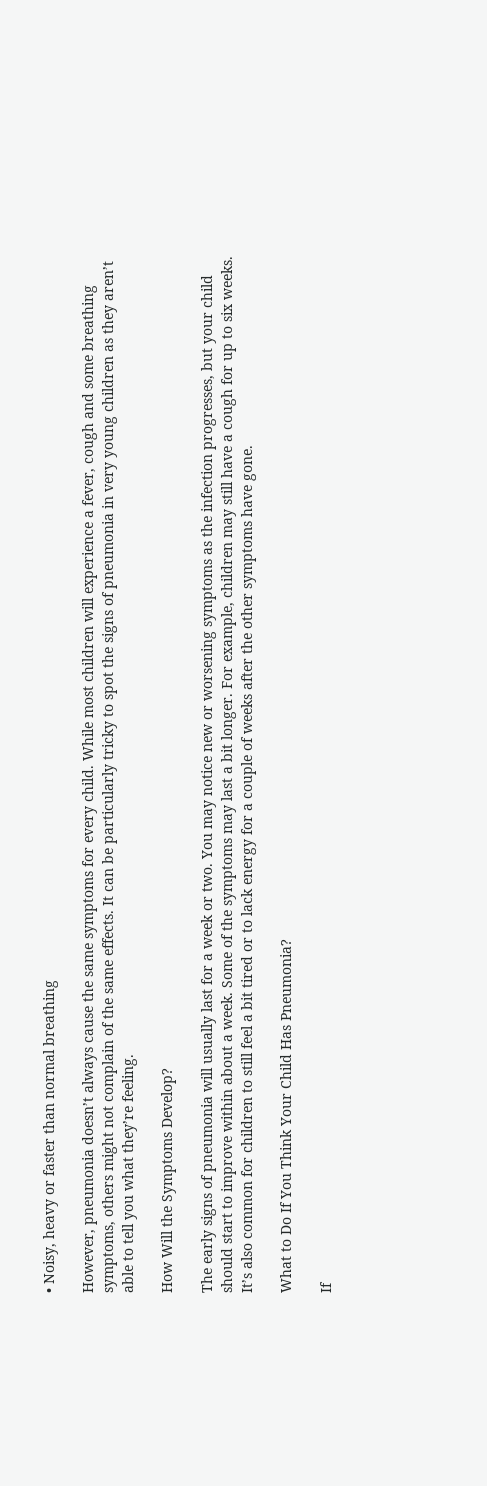• Noisy, heavy or faster than normal breathing

However, pneumonia doesn’t always cause the same symptoms for every child. While most children will experience a fever, cough and some breathing symptoms, others might not complain of the same effects. It can be particularly tricky to spot the signs of pneumonia in very young children as they aren’t able to tell you what they’re feeling.

How Will the Symptoms Develop?

The early signs of pneumonia will usually last for a week or two. You may notice new or worsening symptoms as the infection progresses, but your child should start to improve within about a week. Some of the symptoms may last a bit longer. For example, children may still have a cough for up to six weeks. It’s also common for children to still feel a bit tired or to lack energy for a couple of weeks after the other symptoms have gone.

What to Do If You Think Your Child Has Pneumonia?

If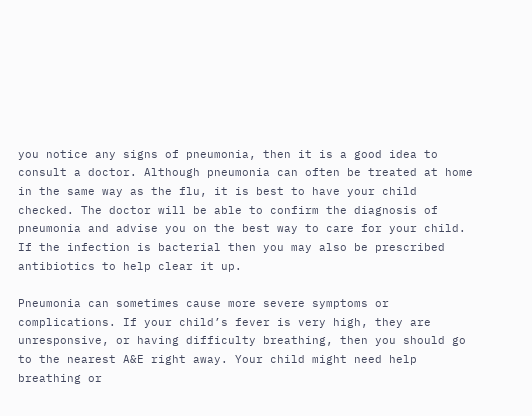you notice any signs of pneumonia, then it is a good idea to consult a doctor. Although pneumonia can often be treated at home in the same way as the flu, it is best to have your child checked. The doctor will be able to confirm the diagnosis of pneumonia and advise you on the best way to care for your child. If the infection is bacterial then you may also be prescribed antibiotics to help clear it up.

Pneumonia can sometimes cause more severe symptoms or complications. If your child’s fever is very high, they are unresponsive, or having difficulty breathing, then you should go to the nearest A&E right away. Your child might need help breathing or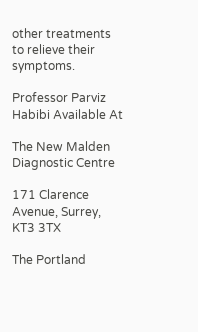other treatments to relieve their symptoms.

Professor Parviz Habibi Available At

The New Malden Diagnostic Centre

171 Clarence Avenue, Surrey, KT3 3TX

The Portland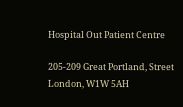Hospital Out Patient Centre

205-209 Great Portland, Street London, W1W 5AH